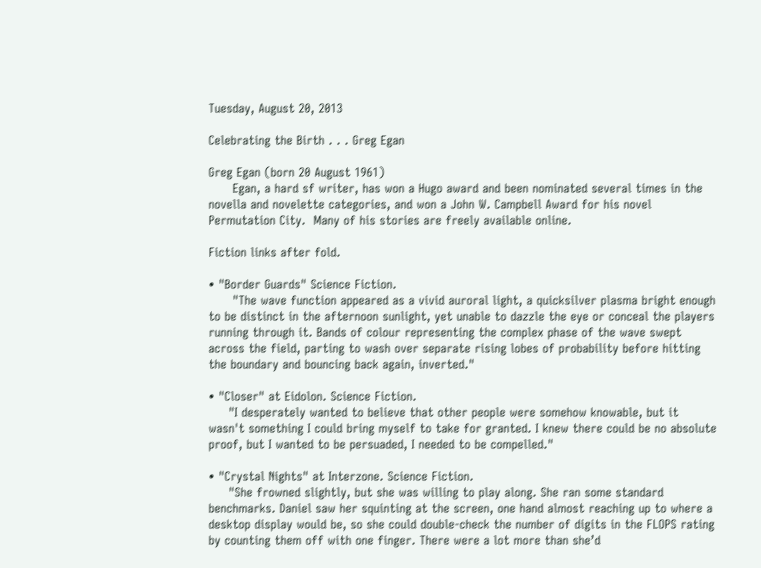Tuesday, August 20, 2013

Celebrating the Birth . . . Greg Egan

Greg Egan (born 20 August 1961)
      Egan, a hard sf writer, has won a Hugo award and been nominated several times in the novella and novelette categories, and won a John W. Campbell Award for his novel Permutation City.  Many of his stories are freely available online.

Fiction links after fold.

• "Border Guards" Science Fiction.
      "The wave function appeared as a vivid auroral light, a quicksilver plasma bright enough to be distinct in the afternoon sunlight, yet unable to dazzle the eye or conceal the players running through it. Bands of colour representing the complex phase of the wave swept across the field, parting to wash over separate rising lobes of probability before hitting the boundary and bouncing back again, inverted."

• "Closer" at Eidolon. Science Fiction.
     "I desperately wanted to believe that other people were somehow knowable, but it wasn't something I could bring myself to take for granted. I knew there could be no absolute proof, but I wanted to be persuaded, I needed to be compelled."

• "Crystal Nights" at Interzone. Science Fiction.
     "She frowned slightly, but she was willing to play along. She ran some standard benchmarks. Daniel saw her squinting at the screen, one hand almost reaching up to where a desktop display would be, so she could double-check the number of digits in the FLOPS rating by counting them off with one finger. There were a lot more than she’d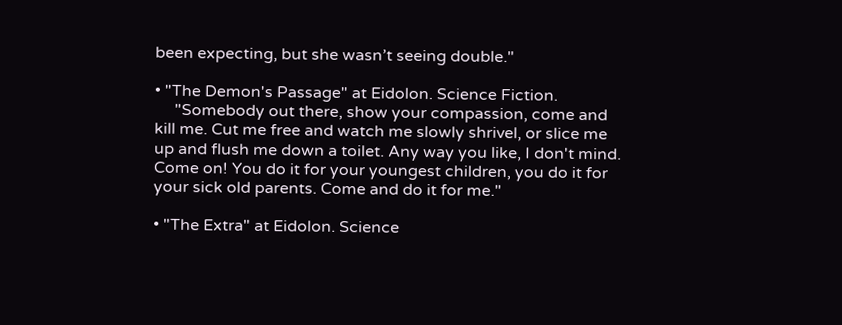been expecting, but she wasn’t seeing double."

• "The Demon's Passage" at Eidolon. Science Fiction.
     "Somebody out there, show your compassion, come and kill me. Cut me free and watch me slowly shrivel, or slice me up and flush me down a toilet. Any way you like, I don't mind. Come on! You do it for your youngest children, you do it for your sick old parents. Come and do it for me."

• "The Extra" at Eidolon. Science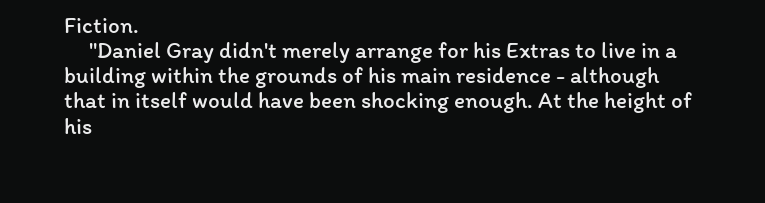Fiction.
     "Daniel Gray didn't merely arrange for his Extras to live in a building within the grounds of his main residence - although that in itself would have been shocking enough. At the height of his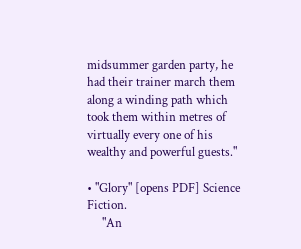midsummer garden party, he had their trainer march them along a winding path which took them within metres of virtually every one of his wealthy and powerful guests."

• "Glory" [opens PDF] Science Fiction.
     "An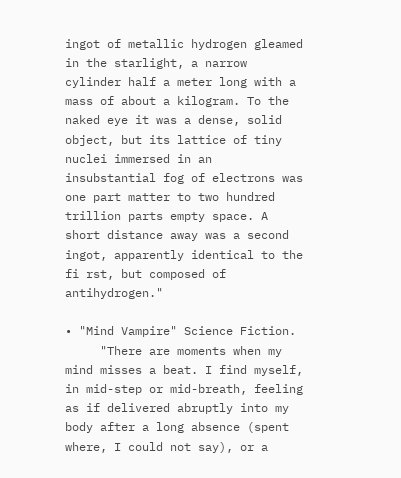ingot of metallic hydrogen gleamed in the starlight, a narrow cylinder half a meter long with a mass of about a kilogram. To the naked eye it was a dense, solid object, but its lattice of tiny nuclei immersed in an insubstantial fog of electrons was one part matter to two hundred trillion parts empty space. A short distance away was a second ingot, apparently identical to the fi rst, but composed of antihydrogen."

• "Mind Vampire" Science Fiction.
     "There are moments when my mind misses a beat. I find myself, in mid-step or mid-breath, feeling as if delivered abruptly into my body after a long absence (spent where, I could not say), or a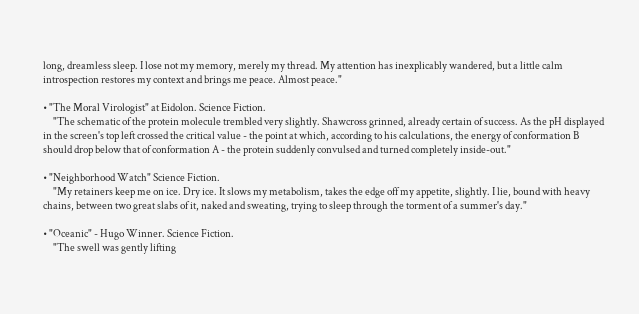long, dreamless sleep. I lose not my memory, merely my thread. My attention has inexplicably wandered, but a little calm introspection restores my context and brings me peace. Almost peace."

• "The Moral Virologist" at Eidolon. Science Fiction.
     "The schematic of the protein molecule trembled very slightly. Shawcross grinned, already certain of success. As the pH displayed in the screen's top left crossed the critical value - the point at which, according to his calculations, the energy of conformation B should drop below that of conformation A - the protein suddenly convulsed and turned completely inside-out."

• "Neighborhood Watch" Science Fiction.
     "My retainers keep me on ice. Dry ice. It slows my metabolism, takes the edge off my appetite, slightly. I lie, bound with heavy chains, between two great slabs of it, naked and sweating, trying to sleep through the torment of a summer's day."

• "Oceanic" - Hugo Winner. Science Fiction.
     "The swell was gently lifting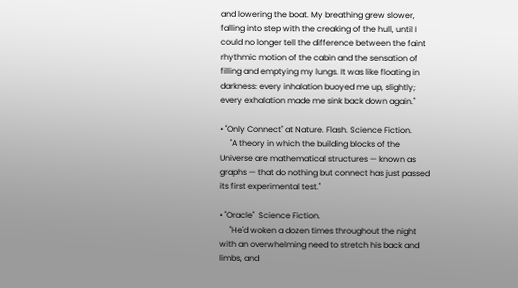and lowering the boat. My breathing grew slower, falling into step with the creaking of the hull, until I could no longer tell the difference between the faint rhythmic motion of the cabin and the sensation of filling and emptying my lungs. It was like floating in darkness: every inhalation buoyed me up, slightly; every exhalation made me sink back down again."

• "Only Connect" at Nature. Flash. Science Fiction.
     "A theory in which the building blocks of the Universe are mathematical structures — known as graphs — that do nothing but connect has just passed its first experimental test."

• "Oracle"  Science Fiction.
     "He'd woken a dozen times throughout the night with an overwhelming need to stretch his back and limbs, and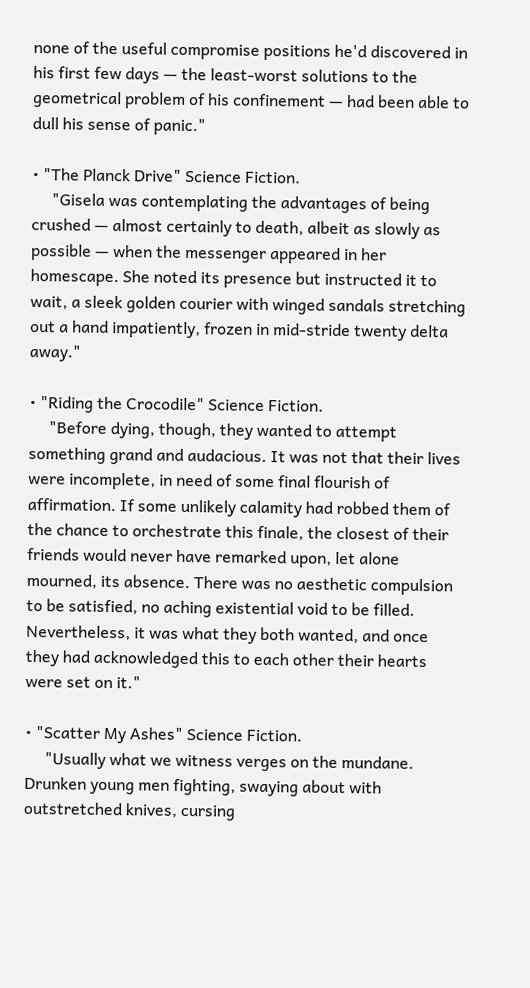none of the useful compromise positions he'd discovered in his first few days — the least-worst solutions to the geometrical problem of his confinement — had been able to dull his sense of panic."

• "The Planck Drive" Science Fiction.
     "Gisela was contemplating the advantages of being crushed — almost certainly to death, albeit as slowly as possible — when the messenger appeared in her homescape. She noted its presence but instructed it to wait, a sleek golden courier with winged sandals stretching out a hand impatiently, frozen in mid-stride twenty delta away."

• "Riding the Crocodile" Science Fiction.
     "Before dying, though, they wanted to attempt something grand and audacious. It was not that their lives were incomplete, in need of some final flourish of affirmation. If some unlikely calamity had robbed them of the chance to orchestrate this finale, the closest of their friends would never have remarked upon, let alone mourned, its absence. There was no aesthetic compulsion to be satisfied, no aching existential void to be filled. Nevertheless, it was what they both wanted, and once they had acknowledged this to each other their hearts were set on it."

• "Scatter My Ashes" Science Fiction.
     "Usually what we witness verges on the mundane. Drunken young men fighting, swaying about with outstretched knives, cursing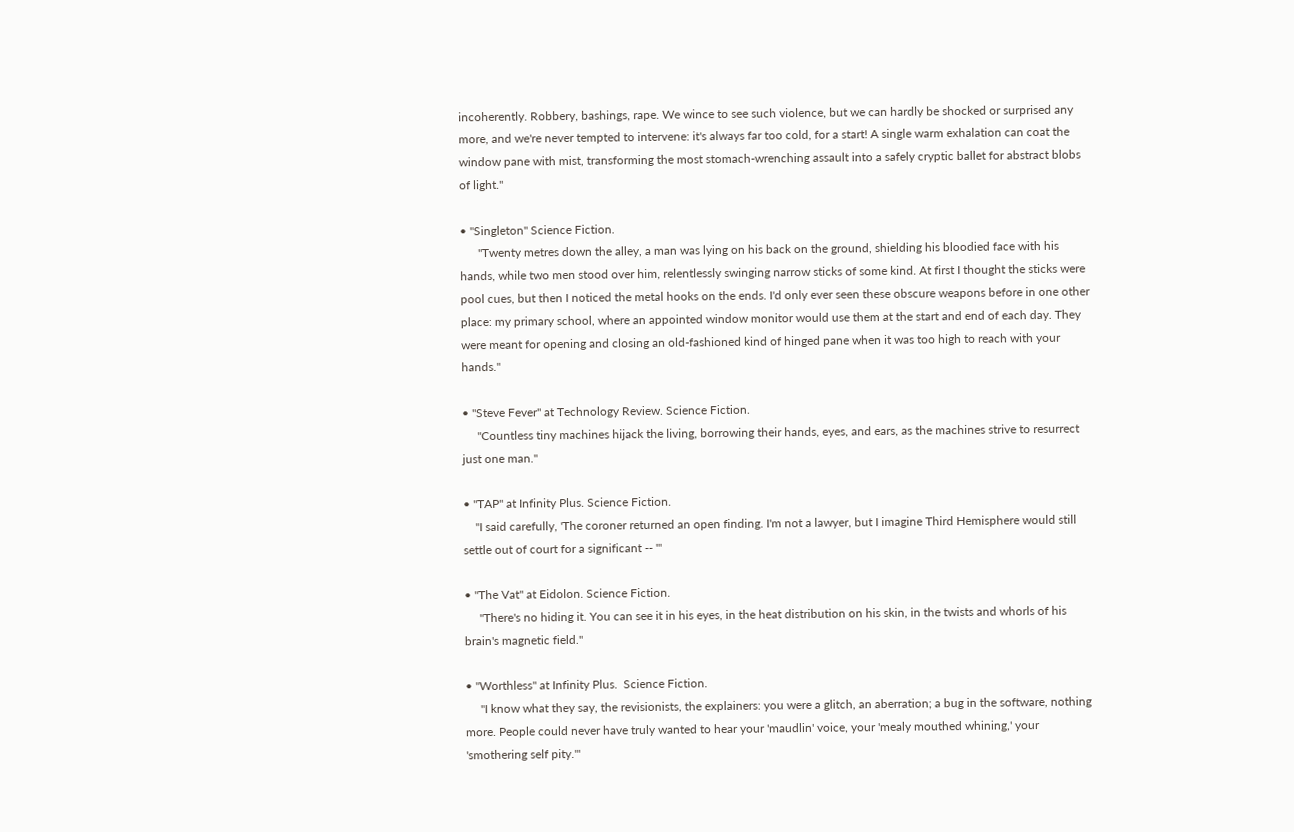incoherently. Robbery, bashings, rape. We wince to see such violence, but we can hardly be shocked or surprised any more, and we're never tempted to intervene: it's always far too cold, for a start! A single warm exhalation can coat the window pane with mist, transforming the most stomach-wrenching assault into a safely cryptic ballet for abstract blobs of light."

• "Singleton" Science Fiction.
      "Twenty metres down the alley, a man was lying on his back on the ground, shielding his bloodied face with his hands, while two men stood over him, relentlessly swinging narrow sticks of some kind. At first I thought the sticks were pool cues, but then I noticed the metal hooks on the ends. I'd only ever seen these obscure weapons before in one other place: my primary school, where an appointed window monitor would use them at the start and end of each day. They were meant for opening and closing an old-fashioned kind of hinged pane when it was too high to reach with your hands."

• "Steve Fever" at Technology Review. Science Fiction.
     "Countless tiny machines hijack the living, borrowing their hands, eyes, and ears, as the machines strive to resurrect just one man."

• "TAP" at Infinity Plus. Science Fiction.
    "I said carefully, 'The coroner returned an open finding. I'm not a lawyer, but I imagine Third Hemisphere would still settle out of court for a significant -- '"

• "The Vat" at Eidolon. Science Fiction.
     "There's no hiding it. You can see it in his eyes, in the heat distribution on his skin, in the twists and whorls of his brain's magnetic field."

• "Worthless" at Infinity Plus.  Science Fiction.
     "I know what they say, the revisionists, the explainers: you were a glitch, an aberration; a bug in the software, nothing more. People could never have truly wanted to hear your 'maudlin' voice, your 'mealy mouthed whining,' your 'smothering self pity.'"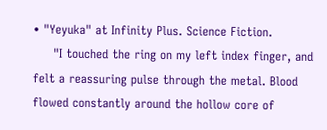• "Yeyuka" at Infinity Plus. Science Fiction.
     "I touched the ring on my left index finger, and felt a reassuring pulse through the metal. Blood flowed constantly around the hollow core of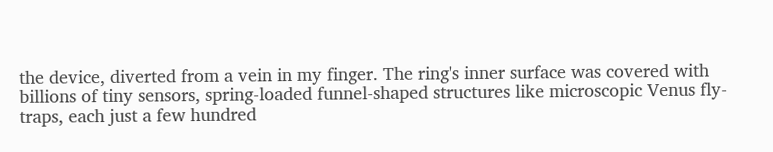the device, diverted from a vein in my finger. The ring's inner surface was covered with billions of tiny sensors, spring-loaded funnel-shaped structures like microscopic Venus fly-traps, each just a few hundred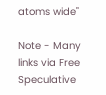atoms wide"

Note - Many links via Free Speculative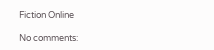Fiction Online

No comments: